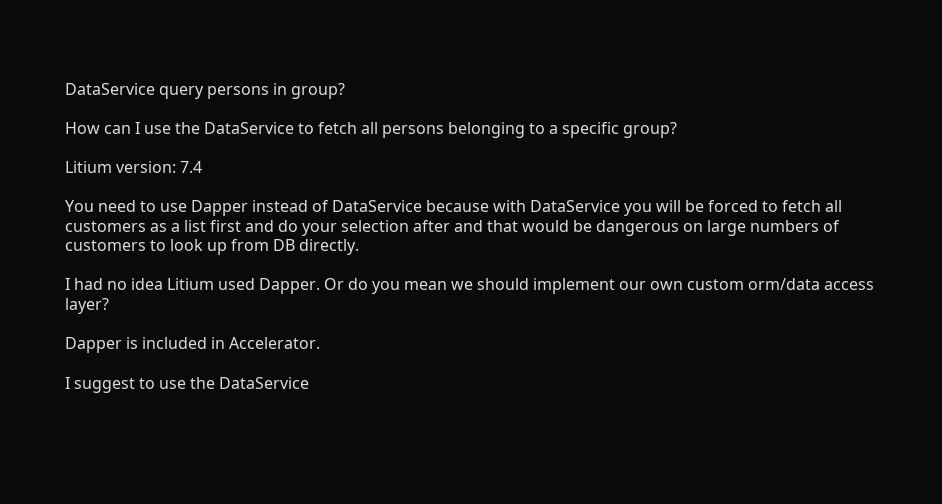DataService query persons in group?

How can I use the DataService to fetch all persons belonging to a specific group?

Litium version: 7.4

You need to use Dapper instead of DataService because with DataService you will be forced to fetch all customers as a list first and do your selection after and that would be dangerous on large numbers of customers to look up from DB directly.

I had no idea Litium used Dapper. Or do you mean we should implement our own custom orm/data access layer?

Dapper is included in Accelerator.

I suggest to use the DataService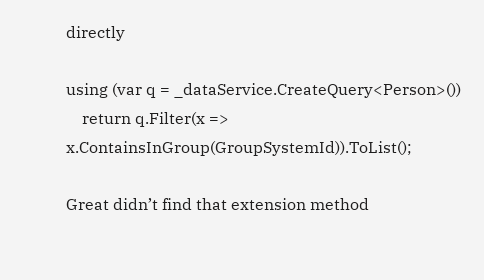directly

using (var q = _dataService.CreateQuery<Person>())
    return q.Filter(x => x.ContainsInGroup(GroupSystemId)).ToList();

Great didn’t find that extension method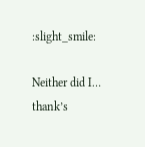:slight_smile:

Neither did I… thank’s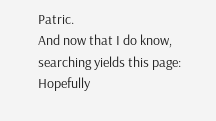Patric.
And now that I do know, searching yields this page:
Hopefully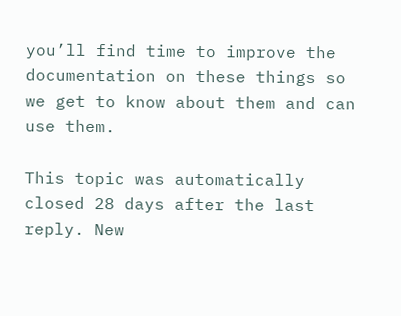you’ll find time to improve the documentation on these things so we get to know about them and can use them.

This topic was automatically closed 28 days after the last reply. New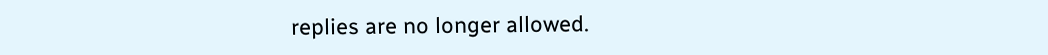replies are no longer allowed.